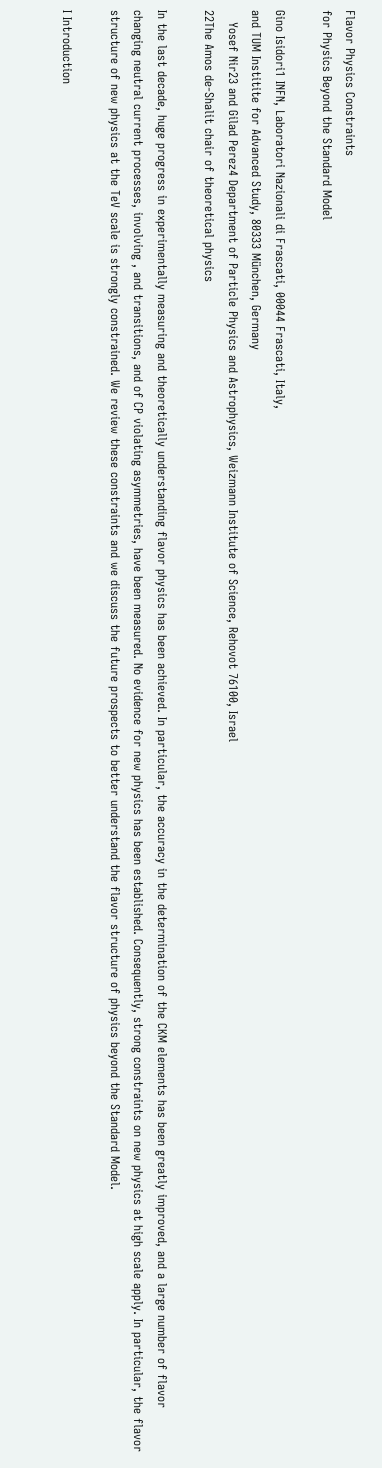Flavor Physics Constraints
for Physics Beyond the Standard Model

Gino Isidori1 INFN, Laboratori Nazionali di Frascati, 00044 Frascati, Italy,
and TUM Institite for Advanced Study, 80333 München, Germany
   Yosef Nir23 and Gilad Perez4 Department of Particle Physics and Astrophysics, Weizmann Institute of Science, Rehovot 76100, Israel
22The Amos de-Shalit chair of theoretical physics

In the last decade, huge progress in experimentally measuring and theoretically understanding flavor physics has been achieved. In particular, the accuracy in the determination of the CKM elements has been greatly improved, and a large number of flavor changing neutral current processes, involving , and transitions, and of CP violating asymmetries, have been measured. No evidence for new physics has been established. Consequently, strong constraints on new physics at high scale apply. In particular, the flavor structure of new physics at the TeV scale is strongly constrained. We review these constraints and we discuss the future prospects to better understand the flavor structure of physics beyond the Standard Model.

I Introduction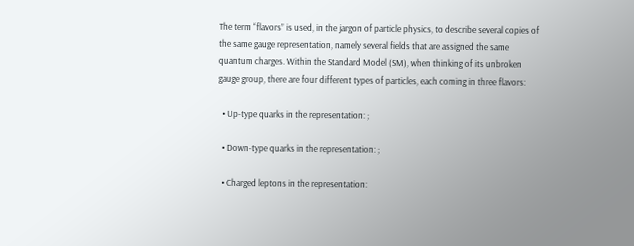The term “flavors” is used, in the jargon of particle physics, to describe several copies of the same gauge representation, namely several fields that are assigned the same quantum charges. Within the Standard Model (SM), when thinking of its unbroken gauge group, there are four different types of particles, each coming in three flavors:

  • Up-type quarks in the representation: ;

  • Down-type quarks in the representation: ;

  • Charged leptons in the representation: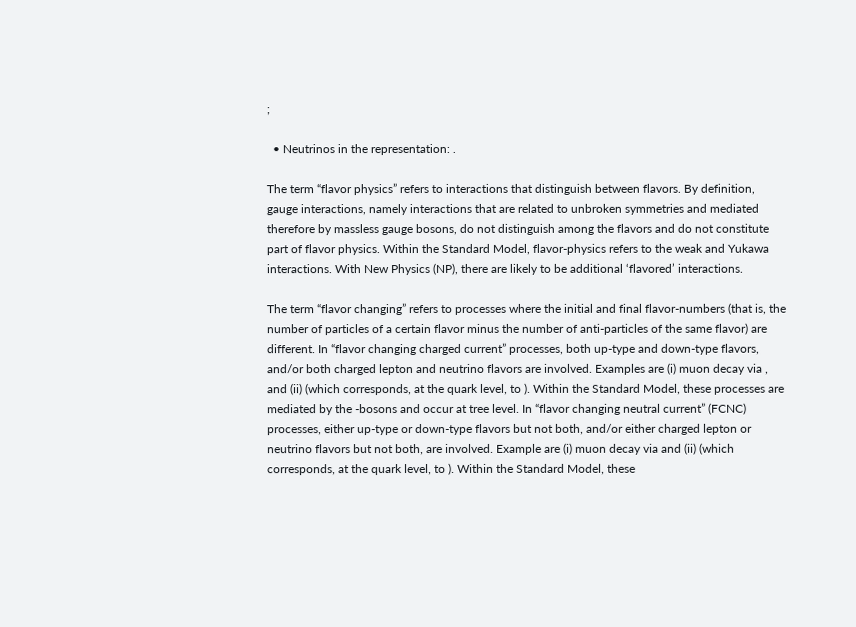;

  • Neutrinos in the representation: .

The term “flavor physics” refers to interactions that distinguish between flavors. By definition, gauge interactions, namely interactions that are related to unbroken symmetries and mediated therefore by massless gauge bosons, do not distinguish among the flavors and do not constitute part of flavor physics. Within the Standard Model, flavor-physics refers to the weak and Yukawa interactions. With New Physics (NP), there are likely to be additional ‘flavored’ interactions.

The term “flavor changing” refers to processes where the initial and final flavor-numbers (that is, the number of particles of a certain flavor minus the number of anti-particles of the same flavor) are different. In “flavor changing charged current” processes, both up-type and down-type flavors, and/or both charged lepton and neutrino flavors are involved. Examples are (i) muon decay via , and (ii) (which corresponds, at the quark level, to ). Within the Standard Model, these processes are mediated by the -bosons and occur at tree level. In “flavor changing neutral current” (FCNC) processes, either up-type or down-type flavors but not both, and/or either charged lepton or neutrino flavors but not both, are involved. Example are (i) muon decay via and (ii) (which corresponds, at the quark level, to ). Within the Standard Model, these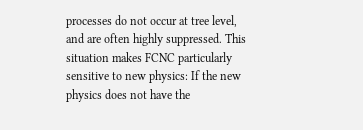processes do not occur at tree level, and are often highly suppressed. This situation makes FCNC particularly sensitive to new physics: If the new physics does not have the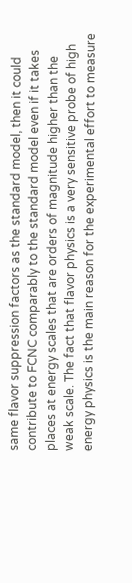same flavor suppression factors as the standard model, then it could contribute to FCNC comparably to the standard model even if it takes places at energy scales that are orders of magnitude higher than the weak scale. The fact that flavor physics is a very sensitive probe of high energy physics is the main reason for the experimental effort to measure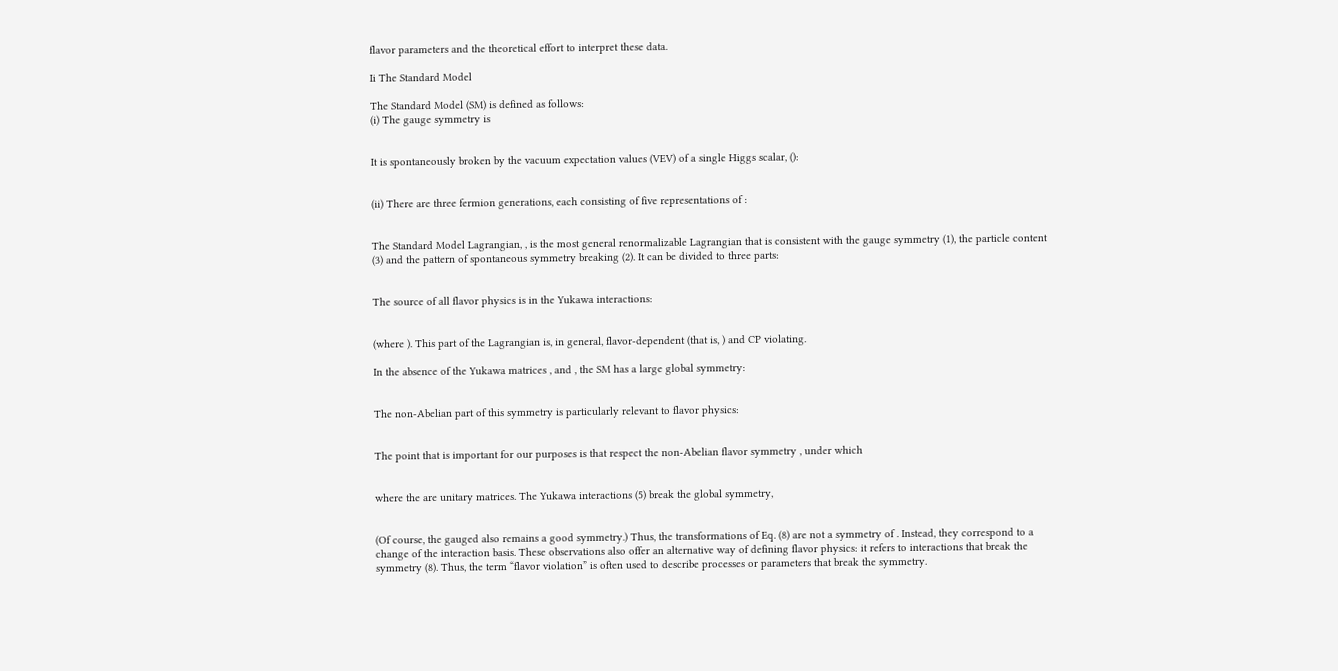flavor parameters and the theoretical effort to interpret these data.

Ii The Standard Model

The Standard Model (SM) is defined as follows:
(i) The gauge symmetry is


It is spontaneously broken by the vacuum expectation values (VEV) of a single Higgs scalar, ():


(ii) There are three fermion generations, each consisting of five representations of :


The Standard Model Lagrangian, , is the most general renormalizable Lagrangian that is consistent with the gauge symmetry (1), the particle content (3) and the pattern of spontaneous symmetry breaking (2). It can be divided to three parts:


The source of all flavor physics is in the Yukawa interactions:


(where ). This part of the Lagrangian is, in general, flavor-dependent (that is, ) and CP violating.

In the absence of the Yukawa matrices , and , the SM has a large global symmetry:


The non-Abelian part of this symmetry is particularly relevant to flavor physics:


The point that is important for our purposes is that respect the non-Abelian flavor symmetry , under which


where the are unitary matrices. The Yukawa interactions (5) break the global symmetry,


(Of course, the gauged also remains a good symmetry.) Thus, the transformations of Eq. (8) are not a symmetry of . Instead, they correspond to a change of the interaction basis. These observations also offer an alternative way of defining flavor physics: it refers to interactions that break the symmetry (8). Thus, the term “flavor violation” is often used to describe processes or parameters that break the symmetry.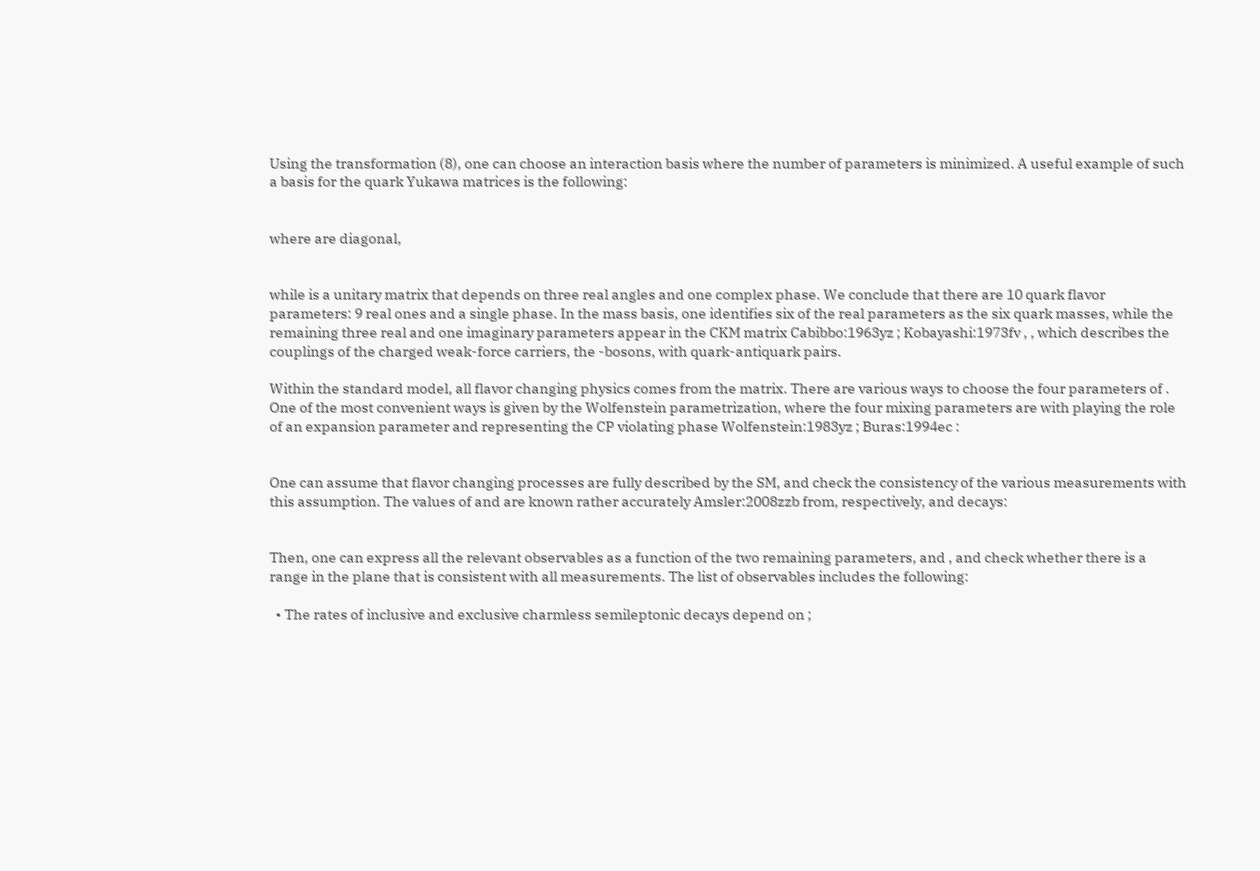Using the transformation (8), one can choose an interaction basis where the number of parameters is minimized. A useful example of such a basis for the quark Yukawa matrices is the following:


where are diagonal,


while is a unitary matrix that depends on three real angles and one complex phase. We conclude that there are 10 quark flavor parameters: 9 real ones and a single phase. In the mass basis, one identifies six of the real parameters as the six quark masses, while the remaining three real and one imaginary parameters appear in the CKM matrix Cabibbo:1963yz ; Kobayashi:1973fv , , which describes the couplings of the charged weak-force carriers, the -bosons, with quark-antiquark pairs.

Within the standard model, all flavor changing physics comes from the matrix. There are various ways to choose the four parameters of . One of the most convenient ways is given by the Wolfenstein parametrization, where the four mixing parameters are with playing the role of an expansion parameter and representing the CP violating phase Wolfenstein:1983yz ; Buras:1994ec :


One can assume that flavor changing processes are fully described by the SM, and check the consistency of the various measurements with this assumption. The values of and are known rather accurately Amsler:2008zzb from, respectively, and decays:


Then, one can express all the relevant observables as a function of the two remaining parameters, and , and check whether there is a range in the plane that is consistent with all measurements. The list of observables includes the following:

  • The rates of inclusive and exclusive charmless semileptonic decays depend on ;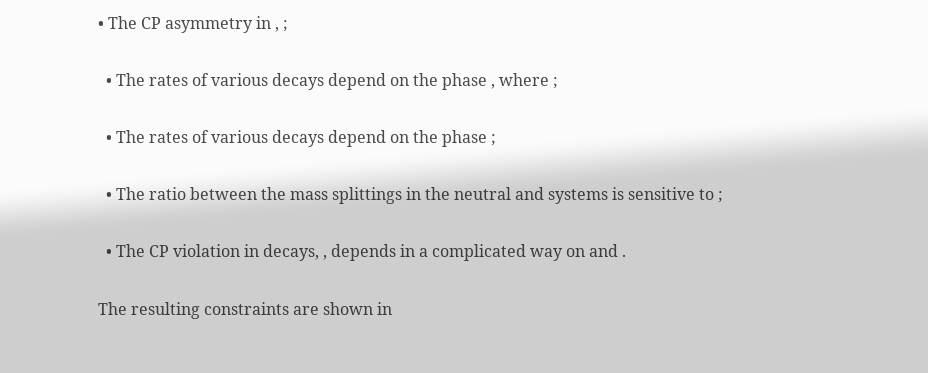• The CP asymmetry in , ;

  • The rates of various decays depend on the phase , where ;

  • The rates of various decays depend on the phase ;

  • The ratio between the mass splittings in the neutral and systems is sensitive to ;

  • The CP violation in decays, , depends in a complicated way on and .

The resulting constraints are shown in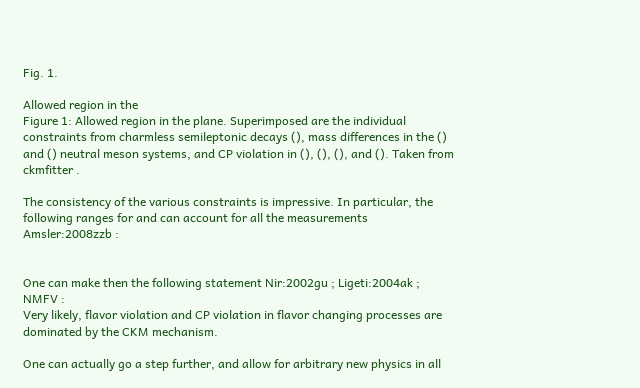Fig. 1.

Allowed region in the
Figure 1: Allowed region in the plane. Superimposed are the individual constraints from charmless semileptonic decays (), mass differences in the () and () neutral meson systems, and CP violation in (), (), (), and (). Taken from ckmfitter .

The consistency of the various constraints is impressive. In particular, the following ranges for and can account for all the measurements Amsler:2008zzb :


One can make then the following statement Nir:2002gu ; Ligeti:2004ak ; NMFV :
Very likely, flavor violation and CP violation in flavor changing processes are dominated by the CKM mechanism.

One can actually go a step further, and allow for arbitrary new physics in all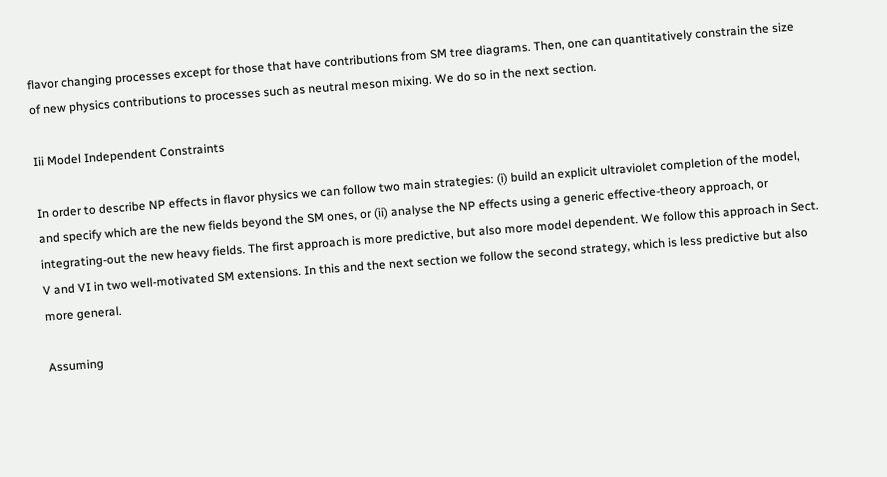flavor changing processes except for those that have contributions from SM tree diagrams. Then, one can quantitatively constrain the size of new physics contributions to processes such as neutral meson mixing. We do so in the next section.

Iii Model Independent Constraints

In order to describe NP effects in flavor physics we can follow two main strategies: (i) build an explicit ultraviolet completion of the model, and specify which are the new fields beyond the SM ones, or (ii) analyse the NP effects using a generic effective-theory approach, or integrating-out the new heavy fields. The first approach is more predictive, but also more model dependent. We follow this approach in Sect. V and VI in two well-motivated SM extensions. In this and the next section we follow the second strategy, which is less predictive but also more general.

Assuming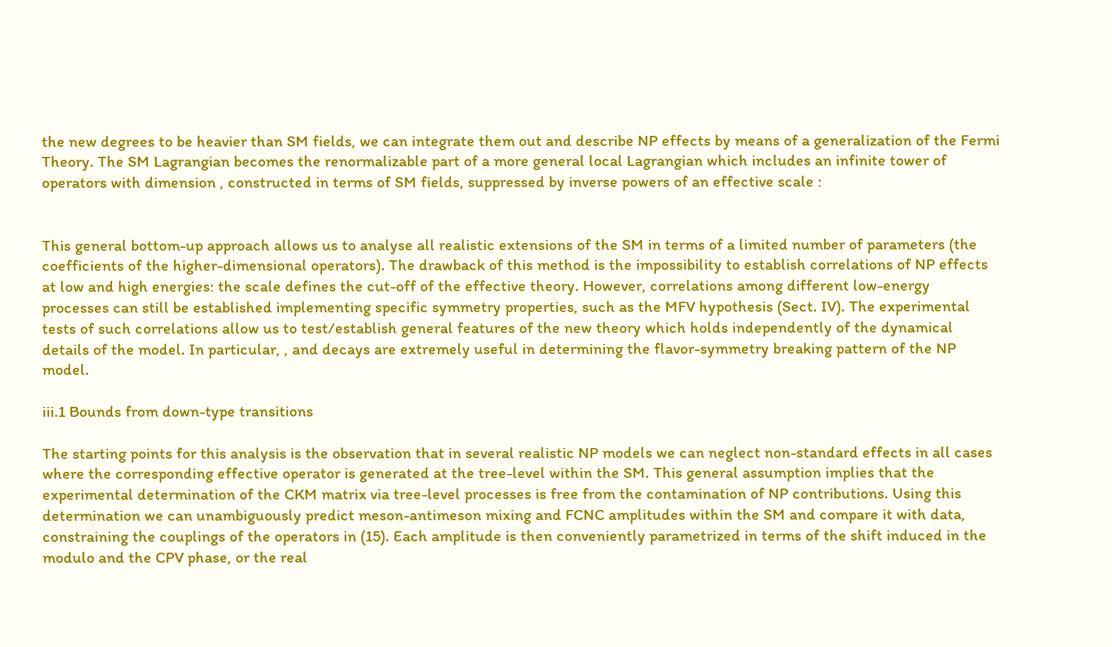the new degrees to be heavier than SM fields, we can integrate them out and describe NP effects by means of a generalization of the Fermi Theory. The SM Lagrangian becomes the renormalizable part of a more general local Lagrangian which includes an infinite tower of operators with dimension , constructed in terms of SM fields, suppressed by inverse powers of an effective scale :


This general bottom-up approach allows us to analyse all realistic extensions of the SM in terms of a limited number of parameters (the coefficients of the higher-dimensional operators). The drawback of this method is the impossibility to establish correlations of NP effects at low and high energies: the scale defines the cut-off of the effective theory. However, correlations among different low-energy processes can still be established implementing specific symmetry properties, such as the MFV hypothesis (Sect. IV). The experimental tests of such correlations allow us to test/establish general features of the new theory which holds independently of the dynamical details of the model. In particular, , and decays are extremely useful in determining the flavor-symmetry breaking pattern of the NP model.

iii.1 Bounds from down-type transitions

The starting points for this analysis is the observation that in several realistic NP models we can neglect non-standard effects in all cases where the corresponding effective operator is generated at the tree-level within the SM. This general assumption implies that the experimental determination of the CKM matrix via tree-level processes is free from the contamination of NP contributions. Using this determination we can unambiguously predict meson-antimeson mixing and FCNC amplitudes within the SM and compare it with data, constraining the couplings of the operators in (15). Each amplitude is then conveniently parametrized in terms of the shift induced in the modulo and the CPV phase, or the real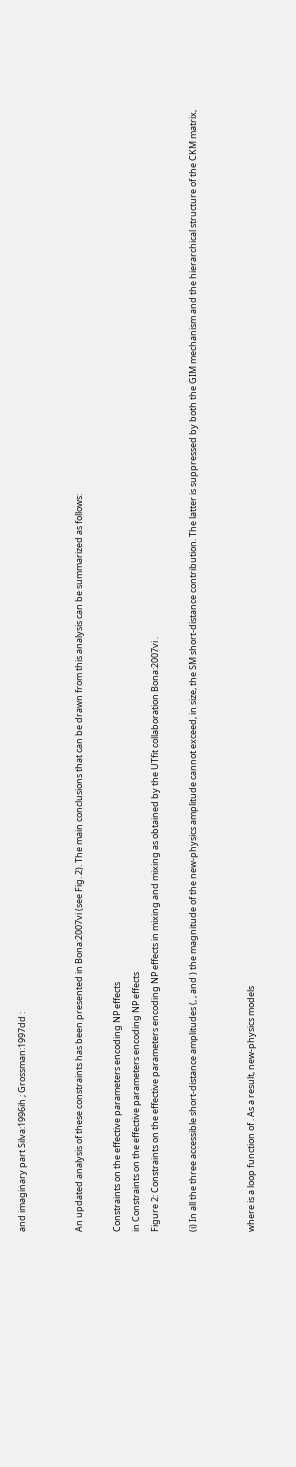and imaginary part Silva:1996ih ; Grossman:1997dd :


An updated analysis of these constraints has been presented in Bona:2007vi (see Fig. 2). The main conclusions that can be drawn from this analysis can be summarized as follows:

Constraints on the effective parameters encoding NP effects
in Constraints on the effective parameters encoding NP effects
Figure 2: Constraints on the effective parameters encoding NP effects in mixing and mixing as obtained by the UTfit collaboration Bona:2007vi .

(i) In all the three accessible short-distance amplitudes (, , and ) the magnitude of the new-physics amplitude cannot exceed, in size, the SM short-distance contribution. The latter is suppressed by both the GIM mechanism and the hierarchical structure of the CKM matrix,


where is a loop function of . As a result, new-physics models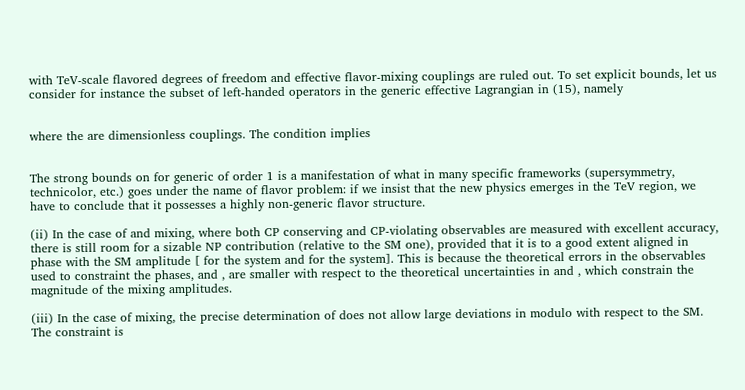with TeV-scale flavored degrees of freedom and effective flavor-mixing couplings are ruled out. To set explicit bounds, let us consider for instance the subset of left-handed operators in the generic effective Lagrangian in (15), namely


where the are dimensionless couplings. The condition implies


The strong bounds on for generic of order 1 is a manifestation of what in many specific frameworks (supersymmetry, technicolor, etc.) goes under the name of flavor problem: if we insist that the new physics emerges in the TeV region, we have to conclude that it possesses a highly non-generic flavor structure.

(ii) In the case of and mixing, where both CP conserving and CP-violating observables are measured with excellent accuracy, there is still room for a sizable NP contribution (relative to the SM one), provided that it is to a good extent aligned in phase with the SM amplitude [ for the system and for the system]. This is because the theoretical errors in the observables used to constraint the phases, and , are smaller with respect to the theoretical uncertainties in and , which constrain the magnitude of the mixing amplitudes.

(iii) In the case of mixing, the precise determination of does not allow large deviations in modulo with respect to the SM. The constraint is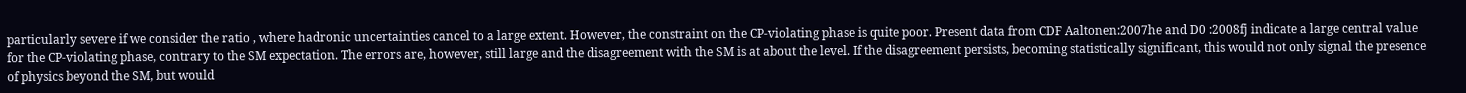particularly severe if we consider the ratio , where hadronic uncertainties cancel to a large extent. However, the constraint on the CP-violating phase is quite poor. Present data from CDF Aaltonen:2007he and D0 :2008fj indicate a large central value for the CP-violating phase, contrary to the SM expectation. The errors are, however, still large and the disagreement with the SM is at about the level. If the disagreement persists, becoming statistically significant, this would not only signal the presence of physics beyond the SM, but would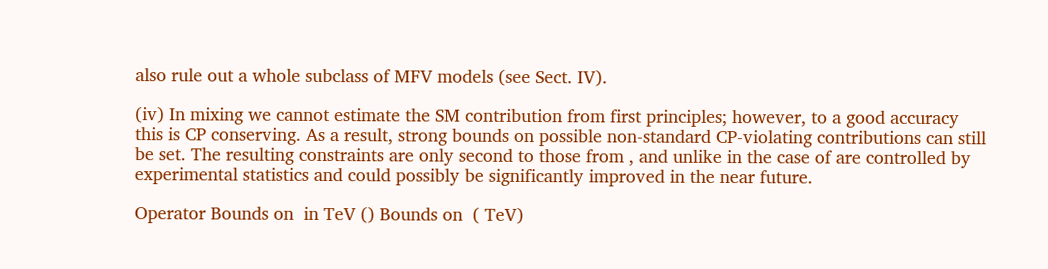also rule out a whole subclass of MFV models (see Sect. IV).

(iv) In mixing we cannot estimate the SM contribution from first principles; however, to a good accuracy this is CP conserving. As a result, strong bounds on possible non-standard CP-violating contributions can still be set. The resulting constraints are only second to those from , and unlike in the case of are controlled by experimental statistics and could possibly be significantly improved in the near future.

Operator Bounds on  in TeV () Bounds on  ( TeV)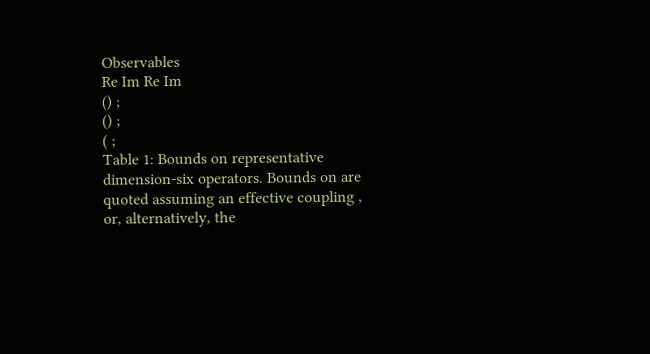Observables
Re Im Re Im
() ;
() ;
( ;
Table 1: Bounds on representative dimension-six operators. Bounds on are quoted assuming an effective coupling , or, alternatively, the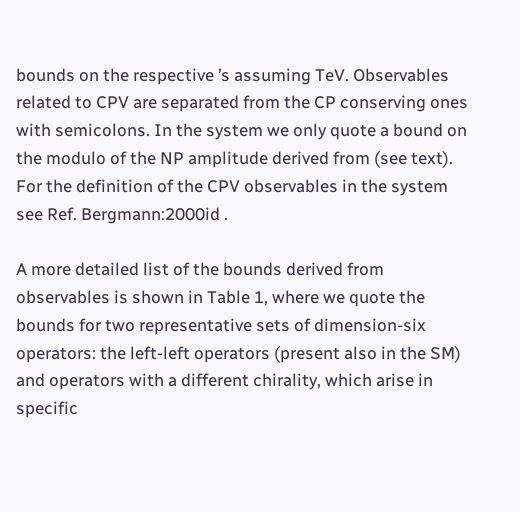bounds on the respective ’s assuming TeV. Observables related to CPV are separated from the CP conserving ones with semicolons. In the system we only quote a bound on the modulo of the NP amplitude derived from (see text). For the definition of the CPV observables in the system see Ref. Bergmann:2000id .

A more detailed list of the bounds derived from observables is shown in Table 1, where we quote the bounds for two representative sets of dimension-six operators: the left-left operators (present also in the SM) and operators with a different chirality, which arise in specific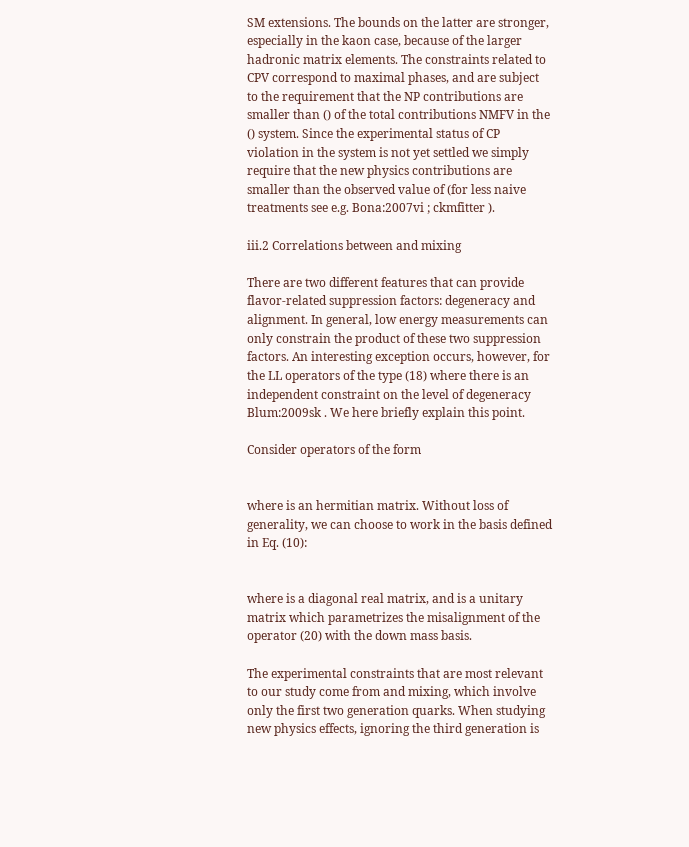SM extensions. The bounds on the latter are stronger, especially in the kaon case, because of the larger hadronic matrix elements. The constraints related to CPV correspond to maximal phases, and are subject to the requirement that the NP contributions are smaller than () of the total contributions NMFV in the () system. Since the experimental status of CP violation in the system is not yet settled we simply require that the new physics contributions are smaller than the observed value of (for less naive treatments see e.g. Bona:2007vi ; ckmfitter ).

iii.2 Correlations between and mixing

There are two different features that can provide flavor-related suppression factors: degeneracy and alignment. In general, low energy measurements can only constrain the product of these two suppression factors. An interesting exception occurs, however, for the LL operators of the type (18) where there is an independent constraint on the level of degeneracy Blum:2009sk . We here briefly explain this point.

Consider operators of the form


where is an hermitian matrix. Without loss of generality, we can choose to work in the basis defined in Eq. (10):


where is a diagonal real matrix, and is a unitary matrix which parametrizes the misalignment of the operator (20) with the down mass basis.

The experimental constraints that are most relevant to our study come from and mixing, which involve only the first two generation quarks. When studying new physics effects, ignoring the third generation is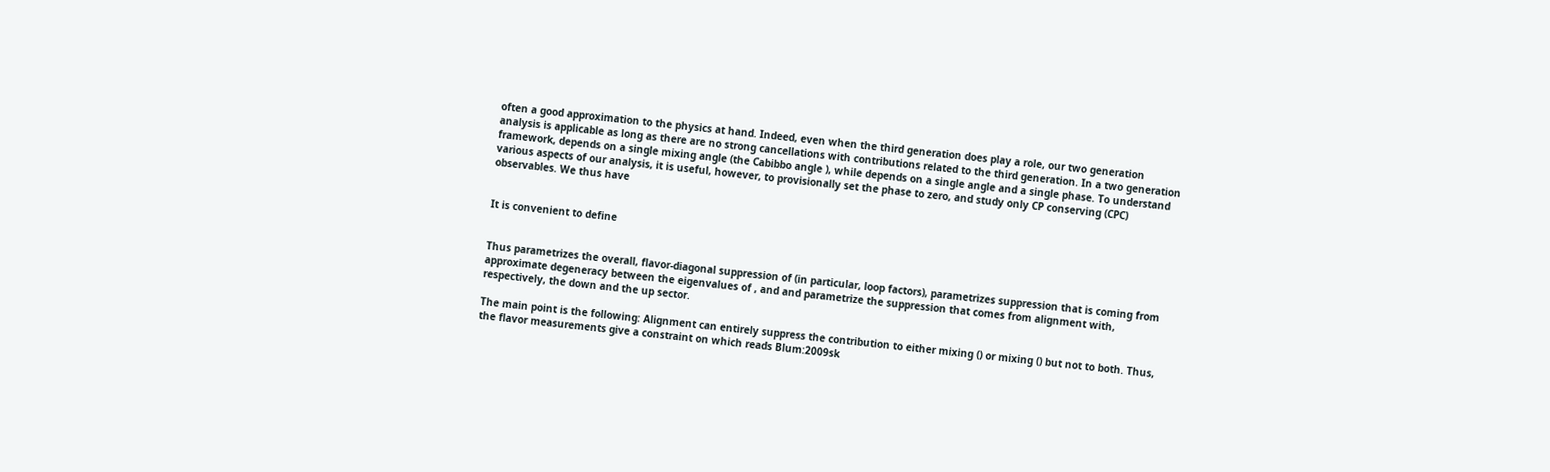often a good approximation to the physics at hand. Indeed, even when the third generation does play a role, our two generation analysis is applicable as long as there are no strong cancellations with contributions related to the third generation. In a two generation framework, depends on a single mixing angle (the Cabibbo angle ), while depends on a single angle and a single phase. To understand various aspects of our analysis, it is useful, however, to provisionally set the phase to zero, and study only CP conserving (CPC) observables. We thus have


It is convenient to define


Thus parametrizes the overall, flavor-diagonal suppression of (in particular, loop factors), parametrizes suppression that is coming from approximate degeneracy between the eigenvalues of , and and parametrize the suppression that comes from alignment with, respectively, the down and the up sector.

The main point is the following: Alignment can entirely suppress the contribution to either mixing () or mixing () but not to both. Thus, the flavor measurements give a constraint on which reads Blum:2009sk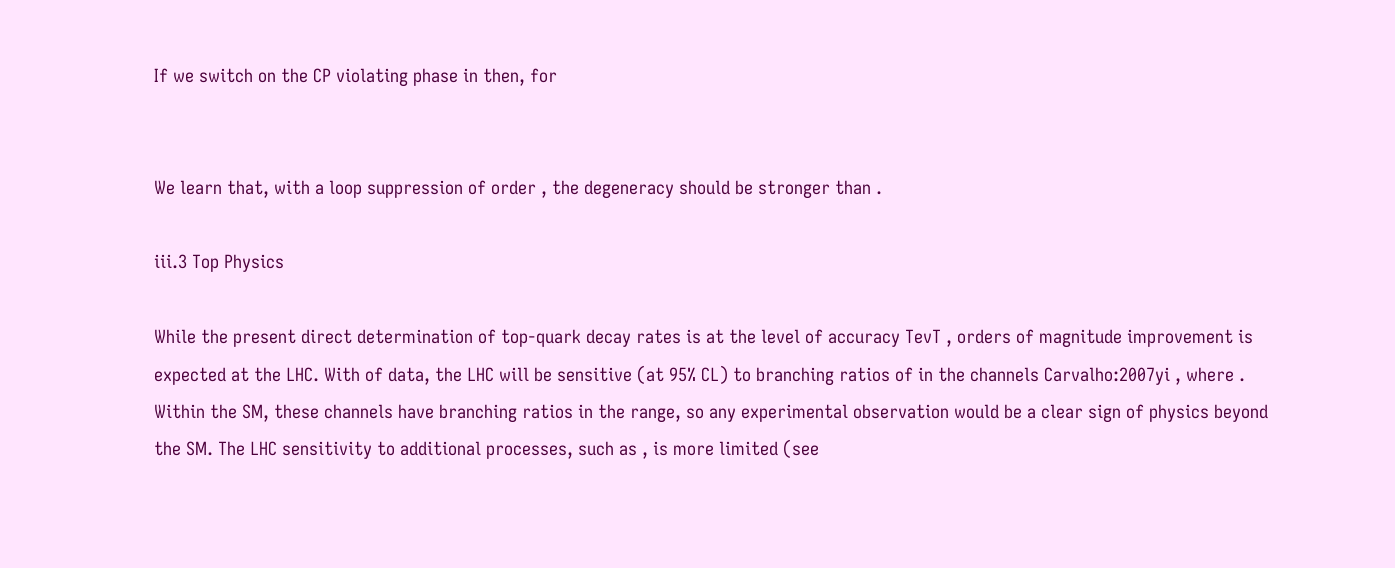If we switch on the CP violating phase in then, for


We learn that, with a loop suppression of order , the degeneracy should be stronger than .

iii.3 Top Physics

While the present direct determination of top-quark decay rates is at the level of accuracy TevT , orders of magnitude improvement is expected at the LHC. With of data, the LHC will be sensitive (at 95% CL) to branching ratios of in the channels Carvalho:2007yi , where . Within the SM, these channels have branching ratios in the range, so any experimental observation would be a clear sign of physics beyond the SM. The LHC sensitivity to additional processes, such as , is more limited (see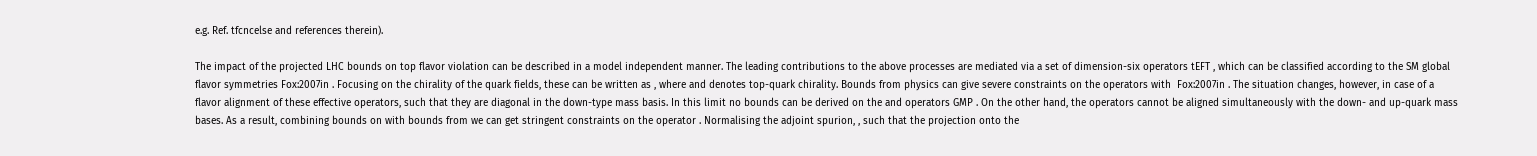e.g. Ref. tfcncelse and references therein).

The impact of the projected LHC bounds on top flavor violation can be described in a model independent manner. The leading contributions to the above processes are mediated via a set of dimension-six operators tEFT , which can be classified according to the SM global flavor symmetries Fox:2007in . Focusing on the chirality of the quark fields, these can be written as , where and denotes top-quark chirality. Bounds from physics can give severe constraints on the operators with  Fox:2007in . The situation changes, however, in case of a flavor alignment of these effective operators, such that they are diagonal in the down-type mass basis. In this limit no bounds can be derived on the and operators GMP . On the other hand, the operators cannot be aligned simultaneously with the down- and up-quark mass bases. As a result, combining bounds on with bounds from we can get stringent constraints on the operator . Normalising the adjoint spurion, , such that the projection onto the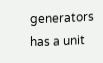generators has a unit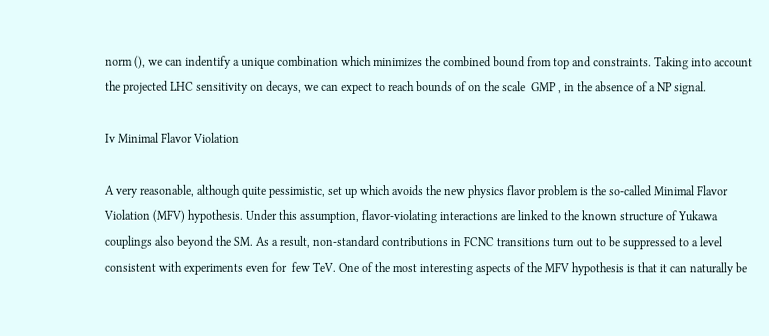norm (), we can indentify a unique combination which minimizes the combined bound from top and constraints. Taking into account the projected LHC sensitivity on decays, we can expect to reach bounds of on the scale  GMP , in the absence of a NP signal.

Iv Minimal Flavor Violation

A very reasonable, although quite pessimistic, set up which avoids the new physics flavor problem is the so-called Minimal Flavor Violation (MFV) hypothesis. Under this assumption, flavor-violating interactions are linked to the known structure of Yukawa couplings also beyond the SM. As a result, non-standard contributions in FCNC transitions turn out to be suppressed to a level consistent with experiments even for  few TeV. One of the most interesting aspects of the MFV hypothesis is that it can naturally be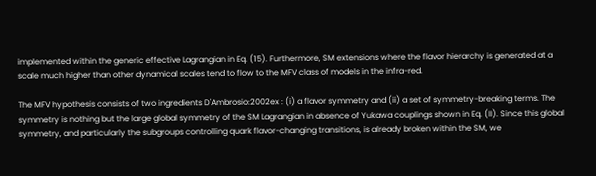implemented within the generic effective Lagrangian in Eq. (15). Furthermore, SM extensions where the flavor hierarchy is generated at a scale much higher than other dynamical scales tend to flow to the MFV class of models in the infra-red.

The MFV hypothesis consists of two ingredients D'Ambrosio:2002ex : (i) a flavor symmetry and (ii) a set of symmetry-breaking terms. The symmetry is nothing but the large global symmetry of the SM Lagrangian in absence of Yukawa couplings shown in Eq. (II). Since this global symmetry, and particularly the subgroups controlling quark flavor-changing transitions, is already broken within the SM, we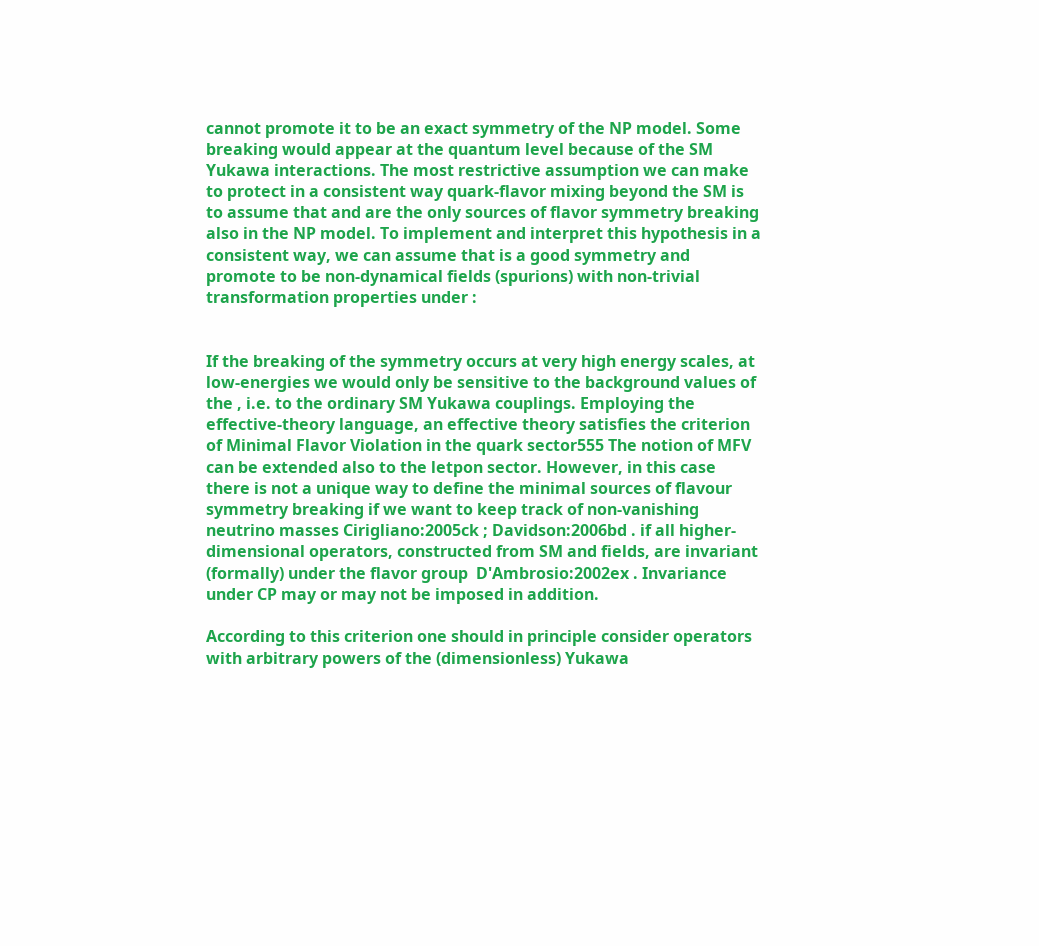cannot promote it to be an exact symmetry of the NP model. Some breaking would appear at the quantum level because of the SM Yukawa interactions. The most restrictive assumption we can make to protect in a consistent way quark-flavor mixing beyond the SM is to assume that and are the only sources of flavor symmetry breaking also in the NP model. To implement and interpret this hypothesis in a consistent way, we can assume that is a good symmetry and promote to be non-dynamical fields (spurions) with non-trivial transformation properties under :


If the breaking of the symmetry occurs at very high energy scales, at low-energies we would only be sensitive to the background values of the , i.e. to the ordinary SM Yukawa couplings. Employing the effective-theory language, an effective theory satisfies the criterion of Minimal Flavor Violation in the quark sector555 The notion of MFV can be extended also to the letpon sector. However, in this case there is not a unique way to define the minimal sources of flavour symmetry breaking if we want to keep track of non-vanishing neutrino masses Cirigliano:2005ck ; Davidson:2006bd . if all higher-dimensional operators, constructed from SM and fields, are invariant (formally) under the flavor group  D'Ambrosio:2002ex . Invariance under CP may or may not be imposed in addition.

According to this criterion one should in principle consider operators with arbitrary powers of the (dimensionless) Yukawa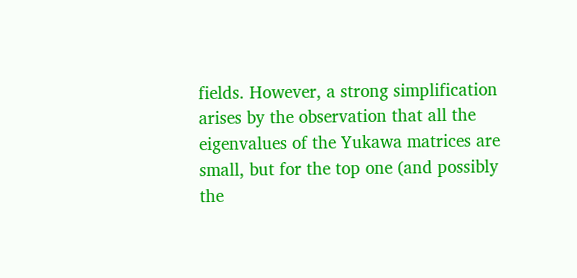fields. However, a strong simplification arises by the observation that all the eigenvalues of the Yukawa matrices are small, but for the top one (and possibly the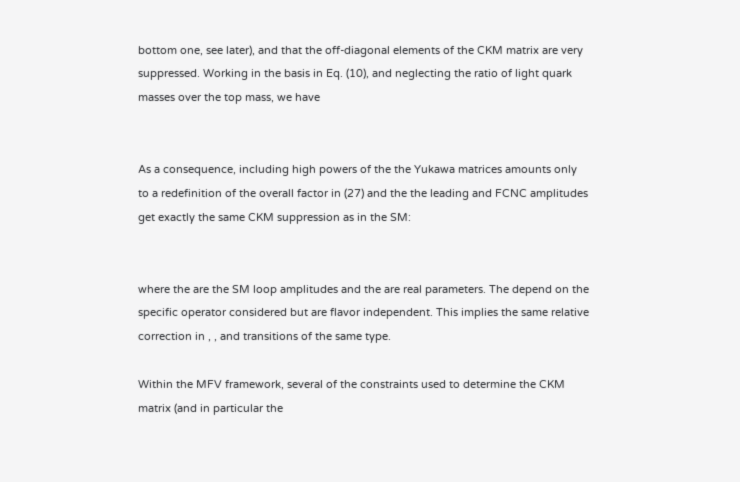bottom one, see later), and that the off-diagonal elements of the CKM matrix are very suppressed. Working in the basis in Eq. (10), and neglecting the ratio of light quark masses over the top mass, we have


As a consequence, including high powers of the the Yukawa matrices amounts only to a redefinition of the overall factor in (27) and the the leading and FCNC amplitudes get exactly the same CKM suppression as in the SM:


where the are the SM loop amplitudes and the are real parameters. The depend on the specific operator considered but are flavor independent. This implies the same relative correction in , , and transitions of the same type.

Within the MFV framework, several of the constraints used to determine the CKM matrix (and in particular the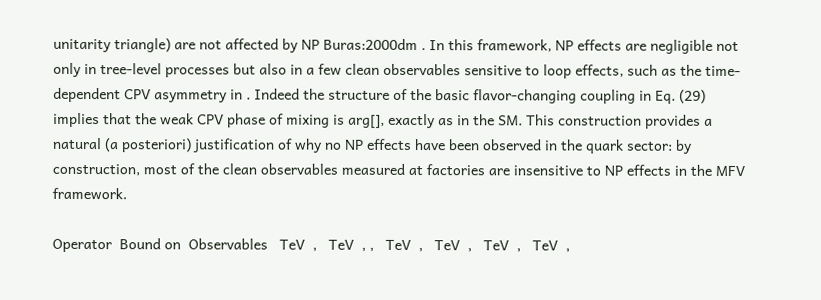unitarity triangle) are not affected by NP Buras:2000dm . In this framework, NP effects are negligible not only in tree-level processes but also in a few clean observables sensitive to loop effects, such as the time-dependent CPV asymmetry in . Indeed the structure of the basic flavor-changing coupling in Eq. (29) implies that the weak CPV phase of mixing is arg[], exactly as in the SM. This construction provides a natural (a posteriori) justification of why no NP effects have been observed in the quark sector: by construction, most of the clean observables measured at factories are insensitive to NP effects in the MFV framework.

Operator  Bound on  Observables   TeV  ,   TeV  , ,   TeV  ,   TeV  ,   TeV  ,   TeV  ,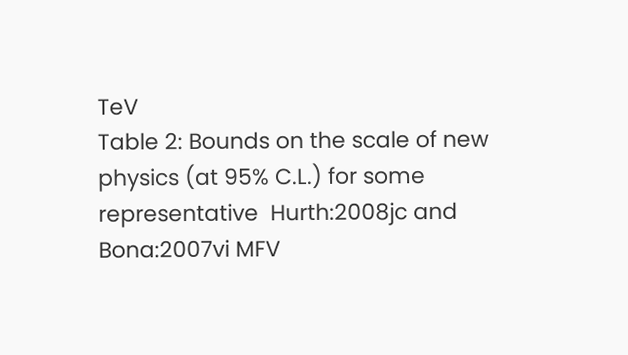TeV
Table 2: Bounds on the scale of new physics (at 95% C.L.) for some representative  Hurth:2008jc and  Bona:2007vi MFV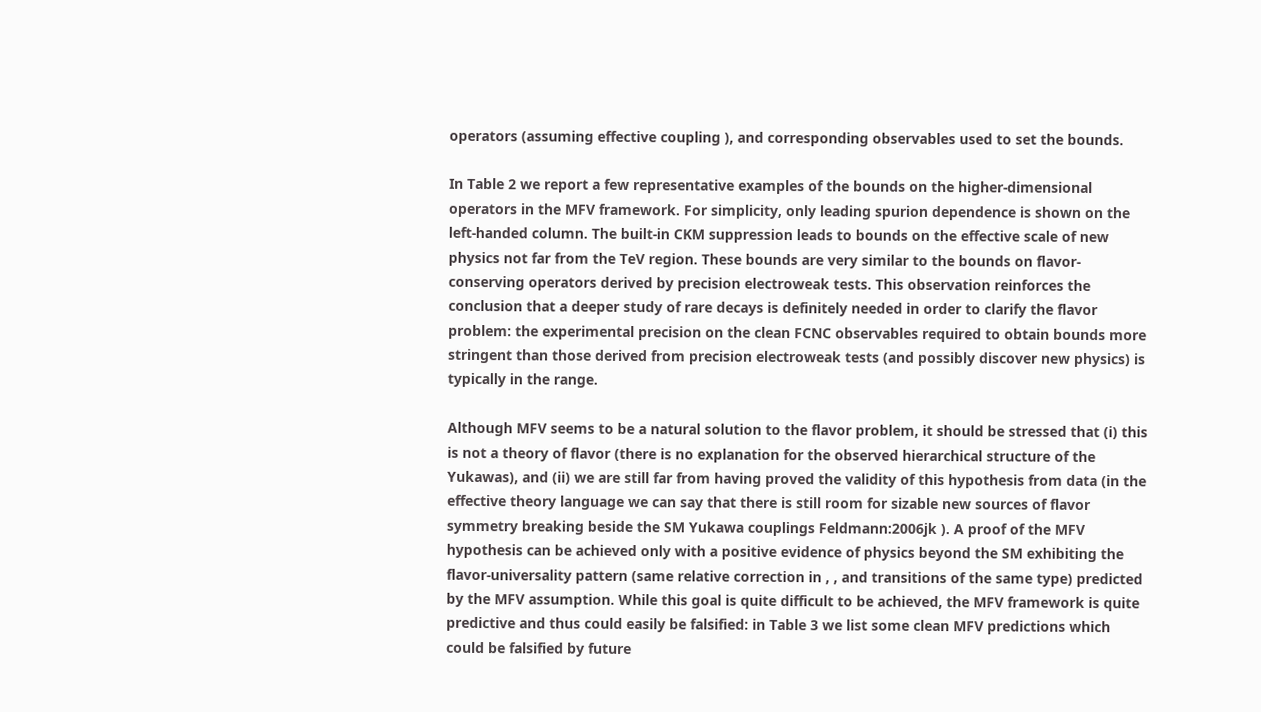operators (assuming effective coupling ), and corresponding observables used to set the bounds.

In Table 2 we report a few representative examples of the bounds on the higher-dimensional operators in the MFV framework. For simplicity, only leading spurion dependence is shown on the left-handed column. The built-in CKM suppression leads to bounds on the effective scale of new physics not far from the TeV region. These bounds are very similar to the bounds on flavor-conserving operators derived by precision electroweak tests. This observation reinforces the conclusion that a deeper study of rare decays is definitely needed in order to clarify the flavor problem: the experimental precision on the clean FCNC observables required to obtain bounds more stringent than those derived from precision electroweak tests (and possibly discover new physics) is typically in the range.

Although MFV seems to be a natural solution to the flavor problem, it should be stressed that (i) this is not a theory of flavor (there is no explanation for the observed hierarchical structure of the Yukawas), and (ii) we are still far from having proved the validity of this hypothesis from data (in the effective theory language we can say that there is still room for sizable new sources of flavor symmetry breaking beside the SM Yukawa couplings Feldmann:2006jk ). A proof of the MFV hypothesis can be achieved only with a positive evidence of physics beyond the SM exhibiting the flavor-universality pattern (same relative correction in , , and transitions of the same type) predicted by the MFV assumption. While this goal is quite difficult to be achieved, the MFV framework is quite predictive and thus could easily be falsified: in Table 3 we list some clean MFV predictions which could be falsified by future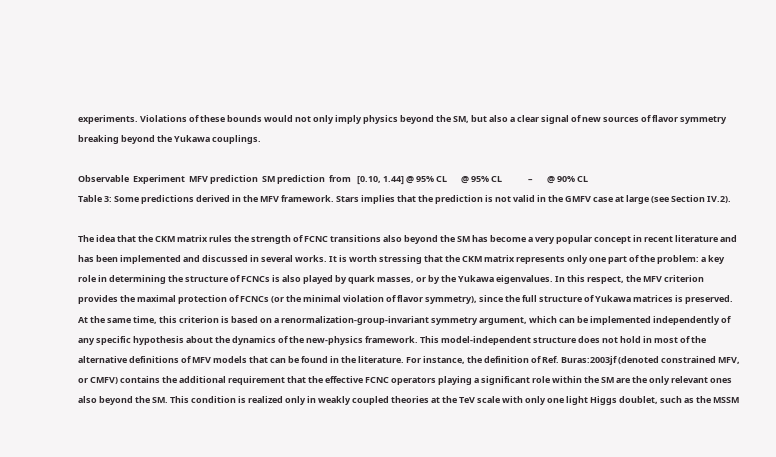experiments. Violations of these bounds would not only imply physics beyond the SM, but also a clear signal of new sources of flavor symmetry breaking beyond the Yukawa couplings.

Observable  Experiment  MFV prediction  SM prediction  from   [0.10, 1.44] @ 95% CL       @ 95% CL             –       @ 90% CL
Table 3: Some predictions derived in the MFV framework. Stars implies that the prediction is not valid in the GMFV case at large (see Section IV.2).

The idea that the CKM matrix rules the strength of FCNC transitions also beyond the SM has become a very popular concept in recent literature and has been implemented and discussed in several works. It is worth stressing that the CKM matrix represents only one part of the problem: a key role in determining the structure of FCNCs is also played by quark masses, or by the Yukawa eigenvalues. In this respect, the MFV criterion provides the maximal protection of FCNCs (or the minimal violation of flavor symmetry), since the full structure of Yukawa matrices is preserved. At the same time, this criterion is based on a renormalization-group-invariant symmetry argument, which can be implemented independently of any specific hypothesis about the dynamics of the new-physics framework. This model-independent structure does not hold in most of the alternative definitions of MFV models that can be found in the literature. For instance, the definition of Ref. Buras:2003jf (denoted constrained MFV, or CMFV) contains the additional requirement that the effective FCNC operators playing a significant role within the SM are the only relevant ones also beyond the SM. This condition is realized only in weakly coupled theories at the TeV scale with only one light Higgs doublet, such as the MSSM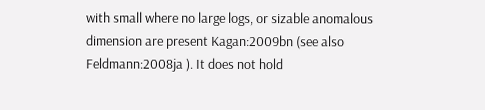with small where no large logs, or sizable anomalous dimension are present Kagan:2009bn (see also Feldmann:2008ja ). It does not hold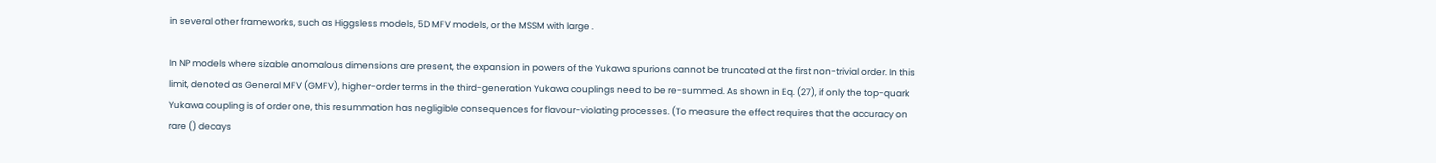in several other frameworks, such as Higgsless models, 5D MFV models, or the MSSM with large .

In NP models where sizable anomalous dimensions are present, the expansion in powers of the Yukawa spurions cannot be truncated at the first non-trivial order. In this limit, denoted as General MFV (GMFV), higher-order terms in the third-generation Yukawa couplings need to be re-summed. As shown in Eq. (27), if only the top-quark Yukawa coupling is of order one, this resummation has negligible consequences for flavour-violating processes. (To measure the effect requires that the accuracy on rare () decays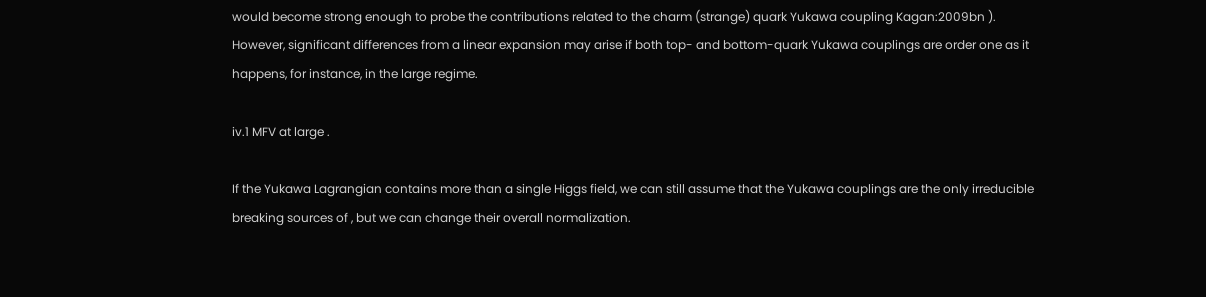would become strong enough to probe the contributions related to the charm (strange) quark Yukawa coupling Kagan:2009bn ). However, significant differences from a linear expansion may arise if both top- and bottom-quark Yukawa couplings are order one as it happens, for instance, in the large regime.

iv.1 MFV at large .

If the Yukawa Lagrangian contains more than a single Higgs field, we can still assume that the Yukawa couplings are the only irreducible breaking sources of , but we can change their overall normalization.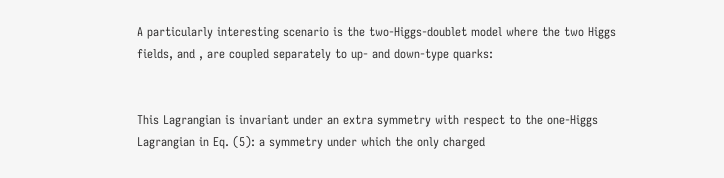A particularly interesting scenario is the two-Higgs-doublet model where the two Higgs fields, and , are coupled separately to up- and down-type quarks:


This Lagrangian is invariant under an extra symmetry with respect to the one-Higgs Lagrangian in Eq. (5): a symmetry under which the only charged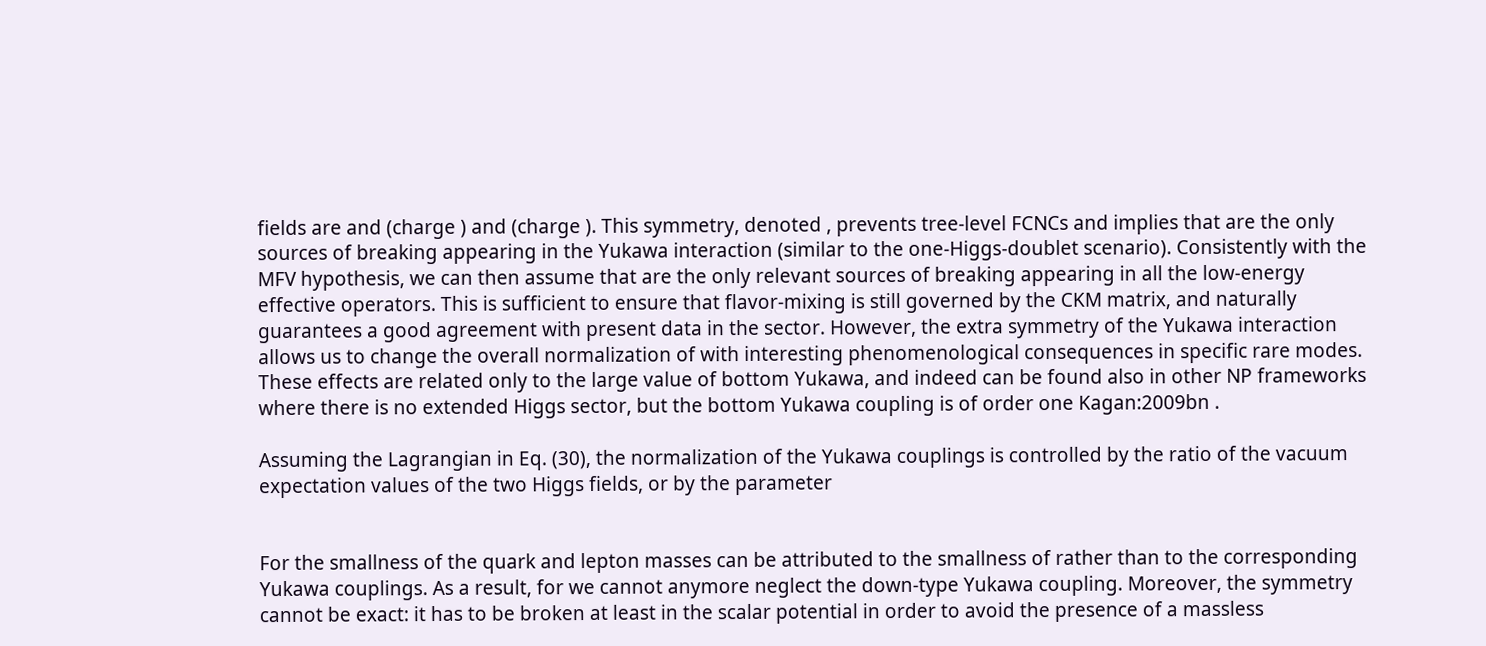fields are and (charge ) and (charge ). This symmetry, denoted , prevents tree-level FCNCs and implies that are the only sources of breaking appearing in the Yukawa interaction (similar to the one-Higgs-doublet scenario). Consistently with the MFV hypothesis, we can then assume that are the only relevant sources of breaking appearing in all the low-energy effective operators. This is sufficient to ensure that flavor-mixing is still governed by the CKM matrix, and naturally guarantees a good agreement with present data in the sector. However, the extra symmetry of the Yukawa interaction allows us to change the overall normalization of with interesting phenomenological consequences in specific rare modes. These effects are related only to the large value of bottom Yukawa, and indeed can be found also in other NP frameworks where there is no extended Higgs sector, but the bottom Yukawa coupling is of order one Kagan:2009bn .

Assuming the Lagrangian in Eq. (30), the normalization of the Yukawa couplings is controlled by the ratio of the vacuum expectation values of the two Higgs fields, or by the parameter


For the smallness of the quark and lepton masses can be attributed to the smallness of rather than to the corresponding Yukawa couplings. As a result, for we cannot anymore neglect the down-type Yukawa coupling. Moreover, the symmetry cannot be exact: it has to be broken at least in the scalar potential in order to avoid the presence of a massless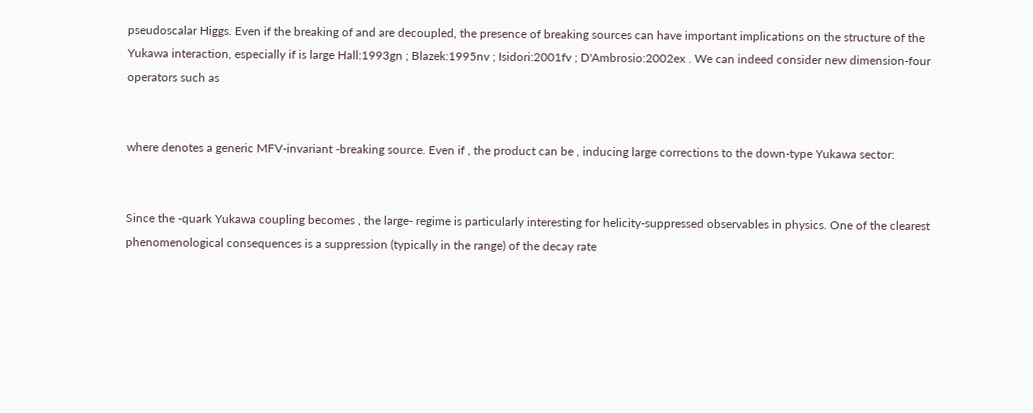pseudoscalar Higgs. Even if the breaking of and are decoupled, the presence of breaking sources can have important implications on the structure of the Yukawa interaction, especially if is large Hall:1993gn ; Blazek:1995nv ; Isidori:2001fv ; D'Ambrosio:2002ex . We can indeed consider new dimension-four operators such as


where denotes a generic MFV-invariant -breaking source. Even if , the product can be , inducing large corrections to the down-type Yukawa sector:


Since the -quark Yukawa coupling becomes , the large- regime is particularly interesting for helicity-suppressed observables in physics. One of the clearest phenomenological consequences is a suppression (typically in the range) of the decay rate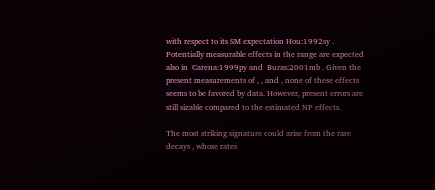with respect to its SM expectation Hou:1992sy . Potentially measurable effects in the range are expected also in  Carena:1999py and  Buras:2001mb . Given the present measurements of , , and , none of these effects seems to be favored by data. However, present errors are still sizable compared to the estimated NP effects.

The most striking signature could arise from the rare decays , whose rates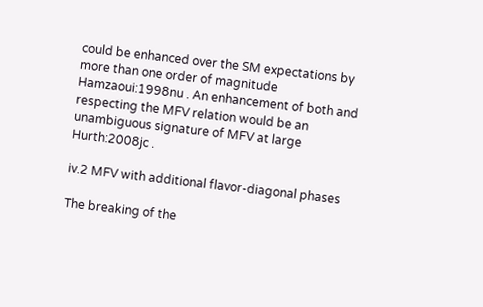could be enhanced over the SM expectations by more than one order of magnitude Hamzaoui:1998nu . An enhancement of both and respecting the MFV relation would be an unambiguous signature of MFV at large  Hurth:2008jc .

iv.2 MFV with additional flavor-diagonal phases

The breaking of the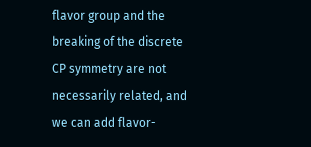flavor group and the breaking of the discrete CP symmetry are not necessarily related, and we can add flavor-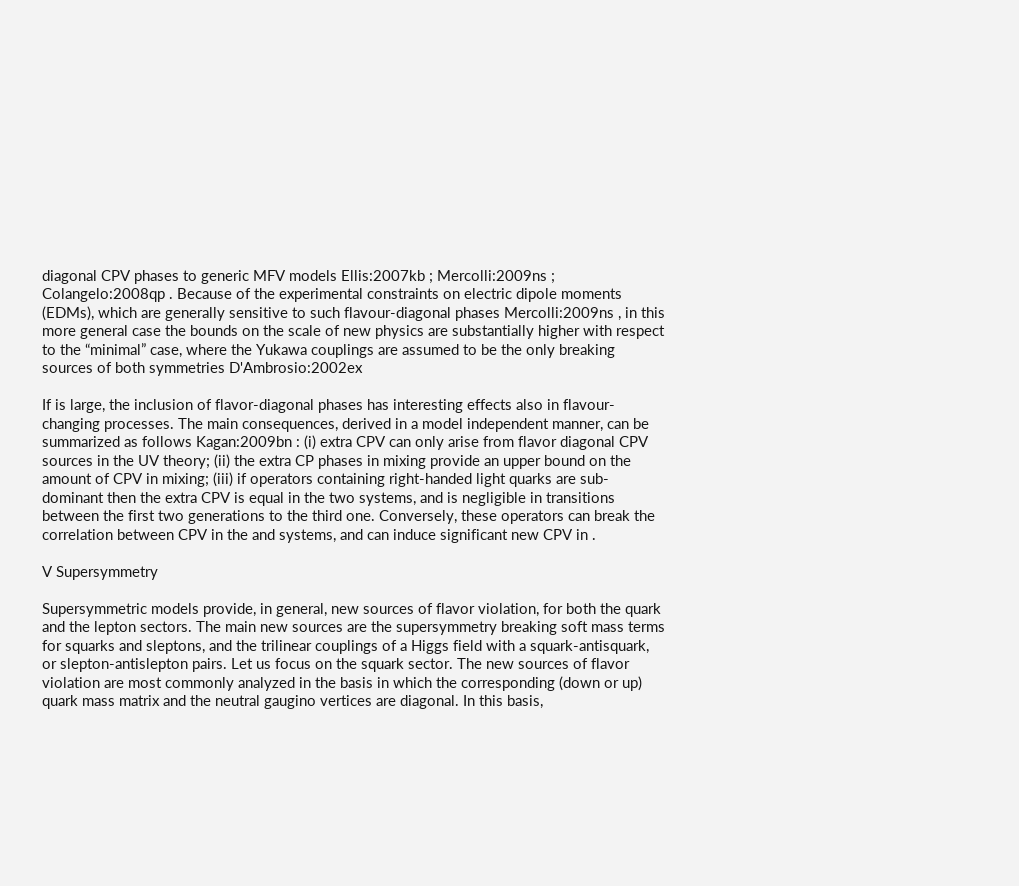diagonal CPV phases to generic MFV models Ellis:2007kb ; Mercolli:2009ns ; Colangelo:2008qp . Because of the experimental constraints on electric dipole moments (EDMs), which are generally sensitive to such flavour-diagonal phases Mercolli:2009ns , in this more general case the bounds on the scale of new physics are substantially higher with respect to the “minimal” case, where the Yukawa couplings are assumed to be the only breaking sources of both symmetries D'Ambrosio:2002ex

If is large, the inclusion of flavor-diagonal phases has interesting effects also in flavour-changing processes. The main consequences, derived in a model independent manner, can be summarized as follows Kagan:2009bn : (i) extra CPV can only arise from flavor diagonal CPV sources in the UV theory; (ii) the extra CP phases in mixing provide an upper bound on the amount of CPV in mixing; (iii) if operators containing right-handed light quarks are sub-dominant then the extra CPV is equal in the two systems, and is negligible in transitions between the first two generations to the third one. Conversely, these operators can break the correlation between CPV in the and systems, and can induce significant new CPV in .

V Supersymmetry

Supersymmetric models provide, in general, new sources of flavor violation, for both the quark and the lepton sectors. The main new sources are the supersymmetry breaking soft mass terms for squarks and sleptons, and the trilinear couplings of a Higgs field with a squark-antisquark, or slepton-antislepton pairs. Let us focus on the squark sector. The new sources of flavor violation are most commonly analyzed in the basis in which the corresponding (down or up) quark mass matrix and the neutral gaugino vertices are diagonal. In this basis,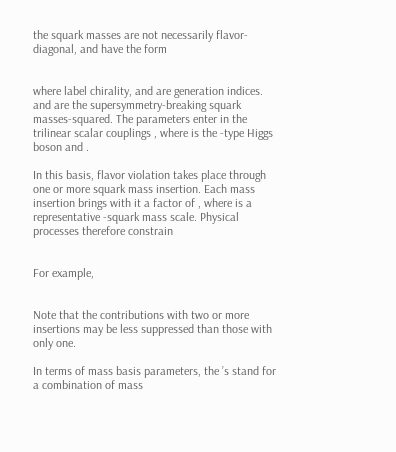the squark masses are not necessarily flavor-diagonal, and have the form


where label chirality, and are generation indices. and are the supersymmetry-breaking squark masses-squared. The parameters enter in the trilinear scalar couplings , where is the -type Higgs boson and .

In this basis, flavor violation takes place through one or more squark mass insertion. Each mass insertion brings with it a factor of , where is a representative -squark mass scale. Physical processes therefore constrain


For example,


Note that the contributions with two or more insertions may be less suppressed than those with only one.

In terms of mass basis parameters, the ’s stand for a combination of mass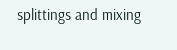splittings and mixing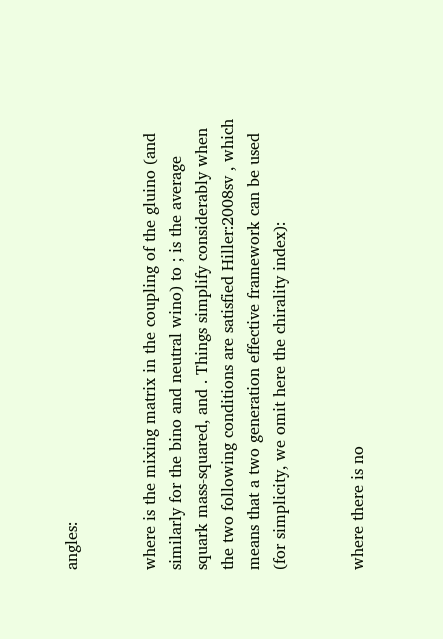angles:


where is the mixing matrix in the coupling of the gluino (and similarly for the bino and neutral wino) to ; is the average squark mass-squared, and . Things simplify considerably when the two following conditions are satisfied Hiller:2008sv , which means that a two generation effective framework can be used (for simplicity, we omit here the chirality index):


where there is no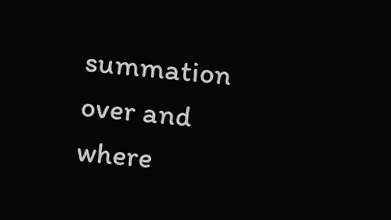summation over and where